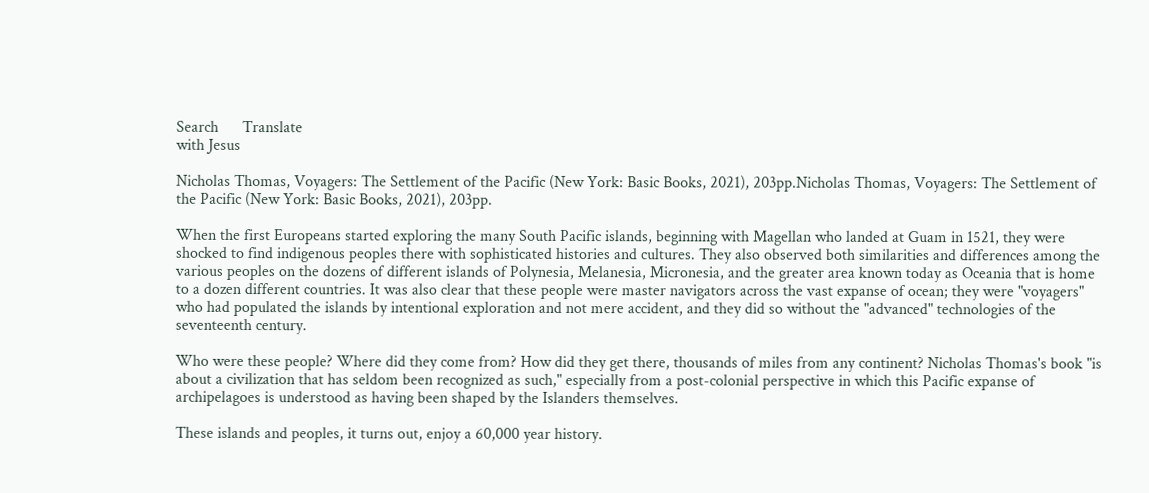Search      Translate
with Jesus

Nicholas Thomas, Voyagers: The Settlement of the Pacific (New York: Basic Books, 2021), 203pp.Nicholas Thomas, Voyagers: The Settlement of the Pacific (New York: Basic Books, 2021), 203pp.

When the first Europeans started exploring the many South Pacific islands, beginning with Magellan who landed at Guam in 1521, they were shocked to find indigenous peoples there with sophisticated histories and cultures. They also observed both similarities and differences among the various peoples on the dozens of different islands of Polynesia, Melanesia, Micronesia, and the greater area known today as Oceania that is home to a dozen different countries. It was also clear that these people were master navigators across the vast expanse of ocean; they were "voyagers" who had populated the islands by intentional exploration and not mere accident, and they did so without the "advanced" technologies of the seventeenth century.

Who were these people? Where did they come from? How did they get there, thousands of miles from any continent? Nicholas Thomas's book "is about a civilization that has seldom been recognized as such," especially from a post-colonial perspective in which this Pacific expanse of archipelagoes is understood as having been shaped by the Islanders themselves.

These islands and peoples, it turns out, enjoy a 60,000 year history.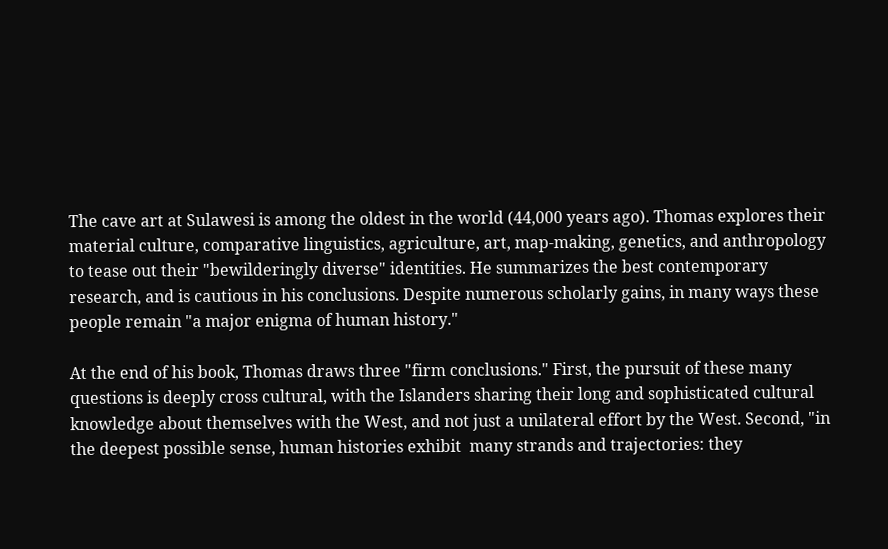The cave art at Sulawesi is among the oldest in the world (44,000 years ago). Thomas explores their material culture, comparative linguistics, agriculture, art, map-making, genetics, and anthropology to tease out their "bewilderingly diverse" identities. He summarizes the best contemporary research, and is cautious in his conclusions. Despite numerous scholarly gains, in many ways these people remain "a major enigma of human history."

At the end of his book, Thomas draws three "firm conclusions." First, the pursuit of these many questions is deeply cross cultural, with the Islanders sharing their long and sophisticated cultural knowledge about themselves with the West, and not just a unilateral effort by the West. Second, "in the deepest possible sense, human histories exhibit  many strands and trajectories: they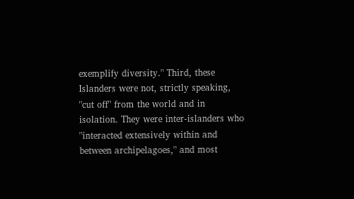exemplify diversity." Third, these Islanders were not, strictly speaking, "cut off" from the world and in isolation. They were inter-islanders who "interacted extensively within and between archipelagoes," and most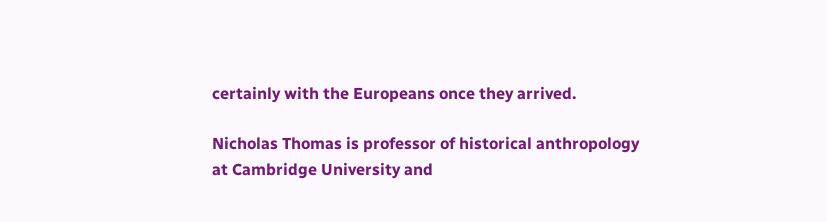certainly with the Europeans once they arrived.

Nicholas Thomas is professor of historical anthropology at Cambridge University and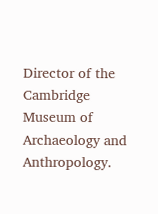Director of the Cambridge Museum of Archaeology and Anthropology.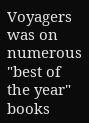Voyagers was on numerous "best of the year" books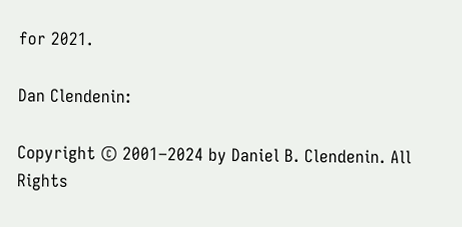for 2021.

Dan Clendenin:

Copyright © 2001–2024 by Daniel B. Clendenin. All Rights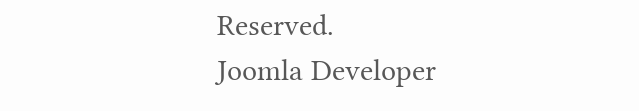Reserved.
Joomla Developer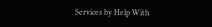Services by Help With